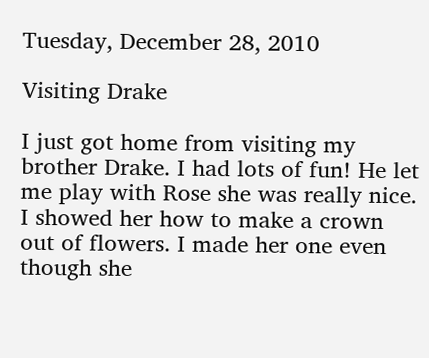Tuesday, December 28, 2010

Visiting Drake

I just got home from visiting my brother Drake. I had lots of fun! He let me play with Rose she was really nice. I showed her how to make a crown out of flowers. I made her one even though she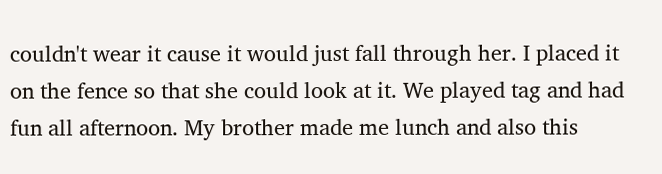couldn't wear it cause it would just fall through her. I placed it on the fence so that she could look at it. We played tag and had fun all afternoon. My brother made me lunch and also this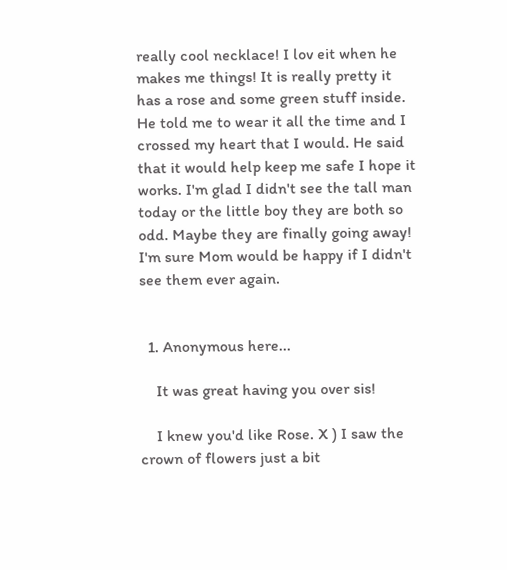really cool necklace! I lov eit when he makes me things! It is really pretty it has a rose and some green stuff inside. He told me to wear it all the time and I crossed my heart that I would. He said that it would help keep me safe I hope it works. I'm glad I didn't see the tall man today or the little boy they are both so odd. Maybe they are finally going away! I'm sure Mom would be happy if I didn't see them ever again.


  1. Anonymous here...

    It was great having you over sis!

    I knew you'd like Rose. X ) I saw the crown of flowers just a bit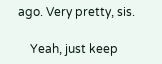ago. Very pretty, sis.

    Yeah, just keep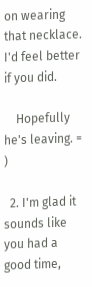on wearing that necklace. I'd feel better if you did.

    Hopefully he's leaving. = )

  2. I'm glad it sounds like you had a good time,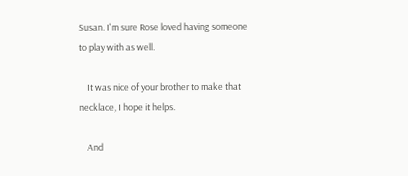Susan. I'm sure Rose loved having someone to play with as well.

    It was nice of your brother to make that necklace, I hope it helps.

    And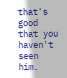that's good that you haven't seen him.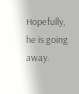Hopefully, he is going away.